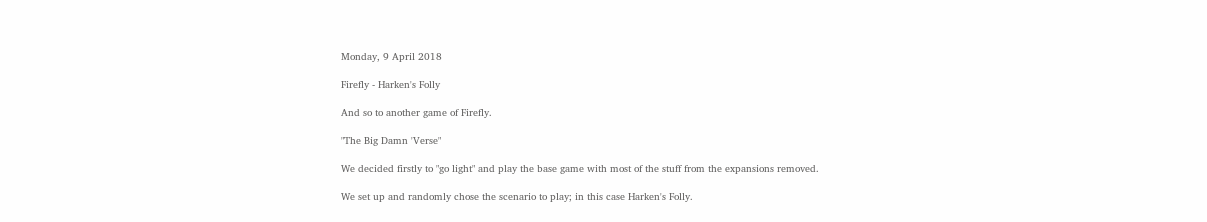Monday, 9 April 2018

Firefly - Harken's Folly

And so to another game of Firefly.

"The Big Damn 'Verse"

We decided firstly to "go light" and play the base game with most of the stuff from the expansions removed.

We set up and randomly chose the scenario to play; in this case Harken's Folly.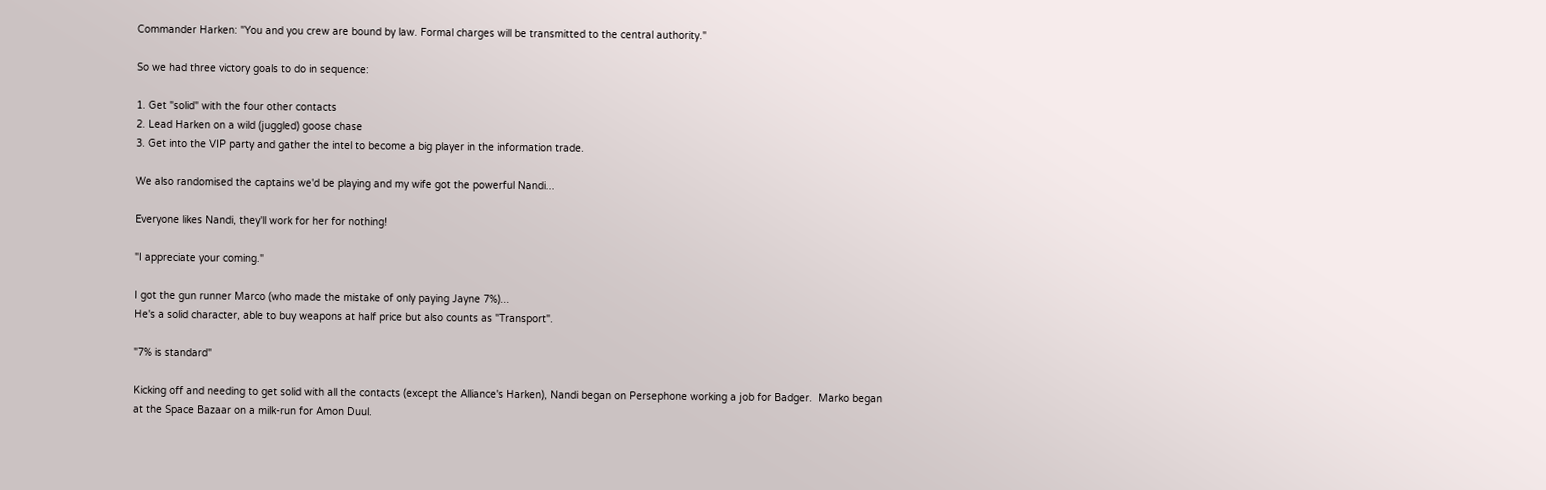Commander Harken: "You and you crew are bound by law. Formal charges will be transmitted to the central authority."

So we had three victory goals to do in sequence:

1. Get "solid" with the four other contacts
2. Lead Harken on a wild (juggled) goose chase
3. Get into the VIP party and gather the intel to become a big player in the information trade.

We also randomised the captains we'd be playing and my wife got the powerful Nandi...

Everyone likes Nandi, they'll work for her for nothing!

"I appreciate your coming."

I got the gun runner Marco (who made the mistake of only paying Jayne 7%)...
He's a solid character, able to buy weapons at half price but also counts as "Transport".

"7% is standard"

Kicking off and needing to get solid with all the contacts (except the Alliance's Harken), Nandi began on Persephone working a job for Badger.  Marko began at the Space Bazaar on a milk-run for Amon Duul.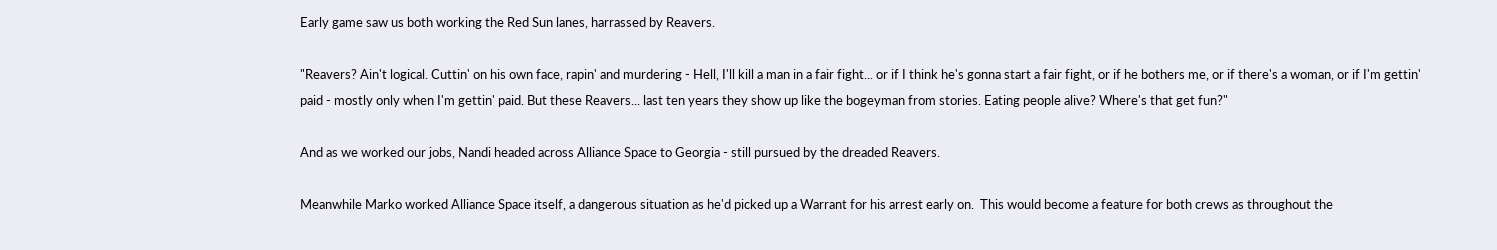Early game saw us both working the Red Sun lanes, harrassed by Reavers.

"Reavers? Ain't logical. Cuttin' on his own face, rapin' and murdering - Hell, I'll kill a man in a fair fight... or if I think he's gonna start a fair fight, or if he bothers me, or if there's a woman, or if I'm gettin' paid - mostly only when I'm gettin' paid. But these Reavers... last ten years they show up like the bogeyman from stories. Eating people alive? Where's that get fun?"

And as we worked our jobs, Nandi headed across Alliance Space to Georgia - still pursued by the dreaded Reavers.

Meanwhile Marko worked Alliance Space itself, a dangerous situation as he'd picked up a Warrant for his arrest early on.  This would become a feature for both crews as throughout the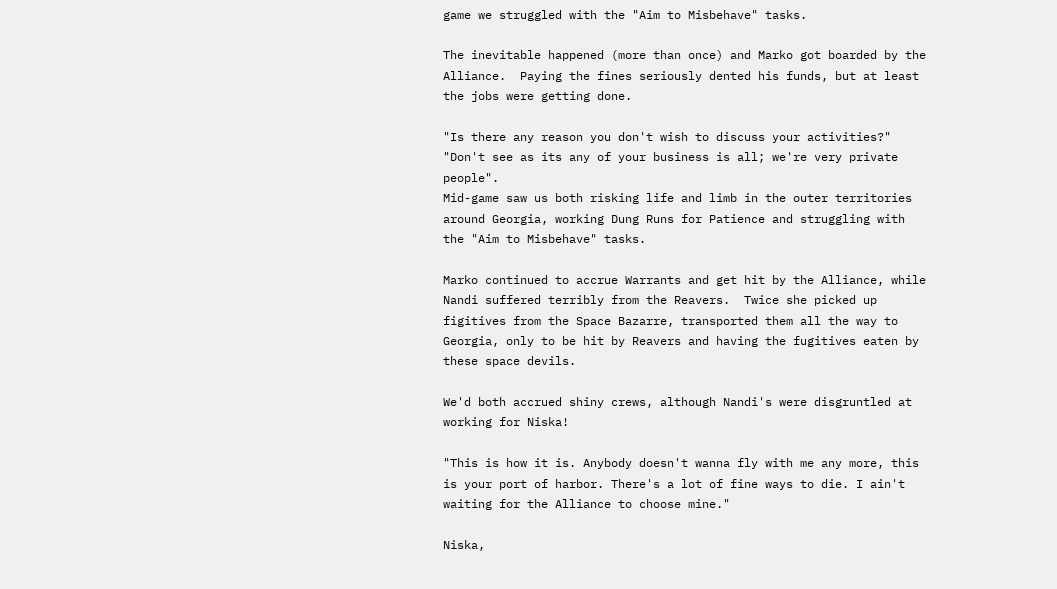game we struggled with the "Aim to Misbehave" tasks.

The inevitable happened (more than once) and Marko got boarded by the Alliance.  Paying the fines seriously dented his funds, but at least the jobs were getting done.

"Is there any reason you don't wish to discuss your activities?"
"Don't see as its any of your business is all; we're very private people".
Mid-game saw us both risking life and limb in the outer territories around Georgia, working Dung Runs for Patience and struggling with the "Aim to Misbehave" tasks.

Marko continued to accrue Warrants and get hit by the Alliance, while Nandi suffered terribly from the Reavers.  Twice she picked up figitives from the Space Bazarre, transported them all the way to Georgia, only to be hit by Reavers and having the fugitives eaten by these space devils.

We'd both accrued shiny crews, although Nandi's were disgruntled at working for Niska!

"This is how it is. Anybody doesn't wanna fly with me any more, this is your port of harbor. There's a lot of fine ways to die. I ain't waiting for the Alliance to choose mine."

Niska,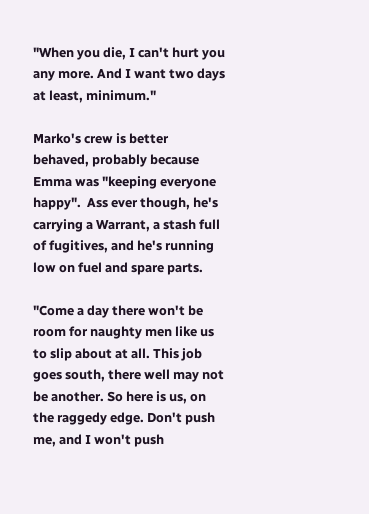"When you die, I can't hurt you any more. And I want two days at least, minimum."

Marko's crew is better behaved, probably because Emma was "keeping everyone happy".  Ass ever though, he's carrying a Warrant, a stash full of fugitives, and he's running low on fuel and spare parts.

"Come a day there won't be room for naughty men like us to slip about at all. This job goes south, there well may not be another. So here is us, on the raggedy edge. Don't push me, and I won't push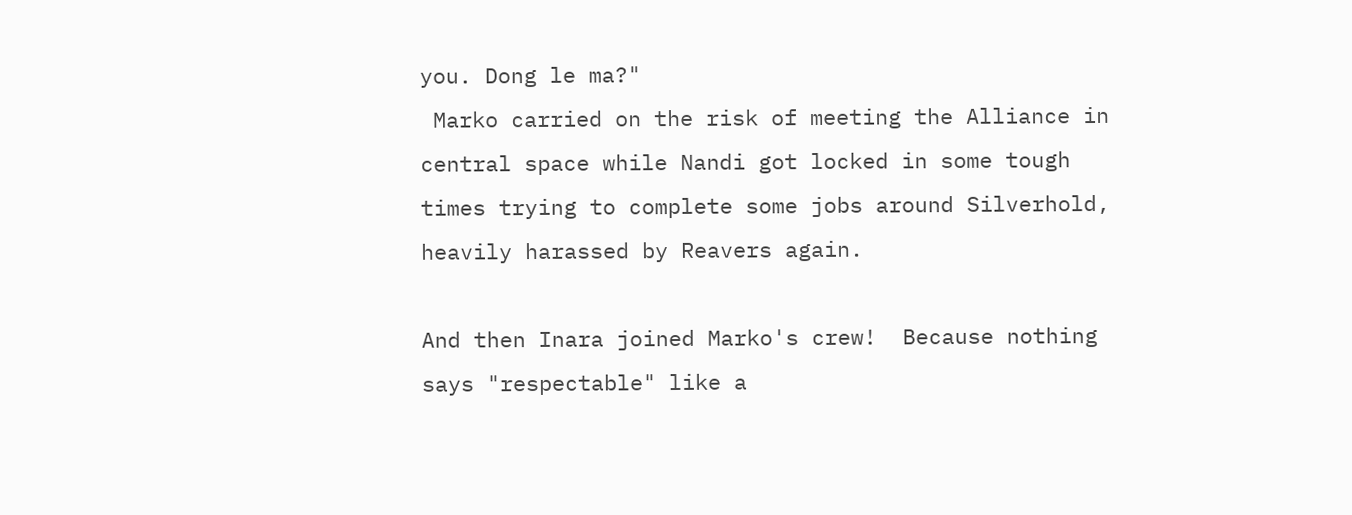you. Dong le ma?"
 Marko carried on the risk of meeting the Alliance in central space while Nandi got locked in some tough times trying to complete some jobs around Silverhold, heavily harassed by Reavers again.

And then Inara joined Marko's crew!  Because nothing says "respectable" like a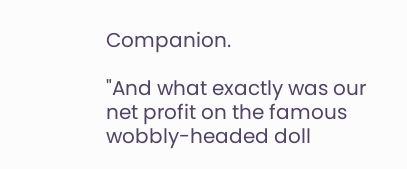Companion.

"And what exactly was our net profit on the famous wobbly-headed doll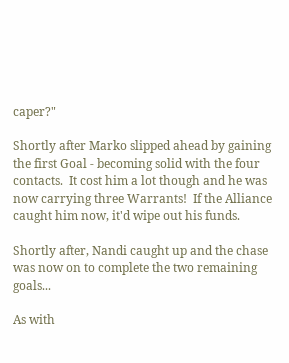caper?"

Shortly after Marko slipped ahead by gaining the first Goal - becoming solid with the four contacts.  It cost him a lot though and he was now carrying three Warrants!  If the Alliance caught him now, it'd wipe out his funds.

Shortly after, Nandi caught up and the chase was now on to complete the two remaining goals...

As with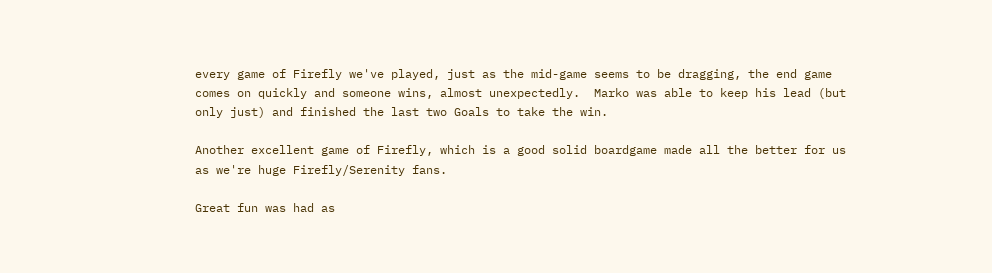every game of Firefly we've played, just as the mid-game seems to be dragging, the end game comes on quickly and someone wins, almost unexpectedly.  Marko was able to keep his lead (but only just) and finished the last two Goals to take the win.

Another excellent game of Firefly, which is a good solid boardgame made all the better for us as we're huge Firefly/Serenity fans.

Great fun was had as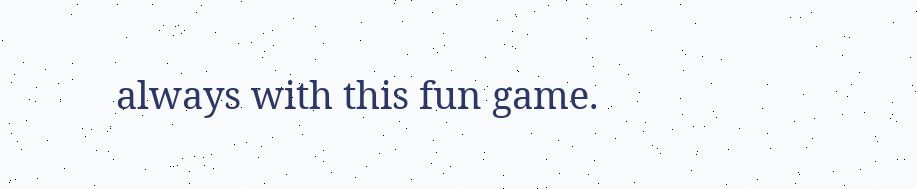always with this fun game.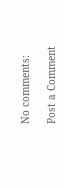No comments:

Post a Comment